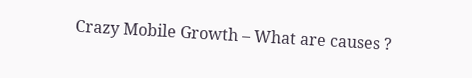Crazy Mobile Growth – What are causes ?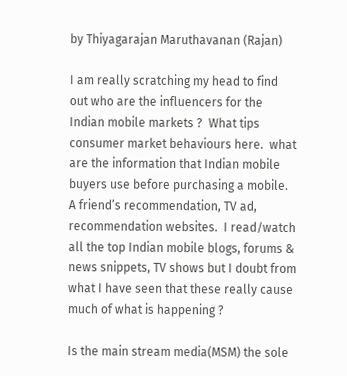by Thiyagarajan Maruthavanan (Rajan)

I am really scratching my head to find out who are the influencers for the Indian mobile markets ?  What tips consumer market behaviours here.  what are the information that Indian mobile buyers use before purchasing a mobile. A friend’s recommendation, TV ad, recommendation websites.  I read/watch all the top Indian mobile blogs, forums &  news snippets, TV shows but I doubt from what I have seen that these really cause much of what is happening ?

Is the main stream media(MSM) the sole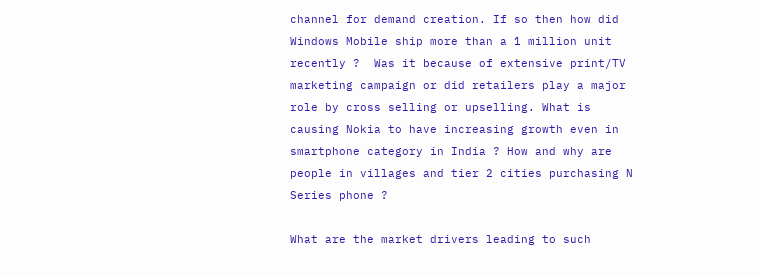channel for demand creation. If so then how did Windows Mobile ship more than a 1 million unit recently ?  Was it because of extensive print/TV marketing campaign or did retailers play a major role by cross selling or upselling. What is causing Nokia to have increasing growth even in smartphone category in India ? How and why are people in villages and tier 2 cities purchasing N Series phone ?

What are the market drivers leading to such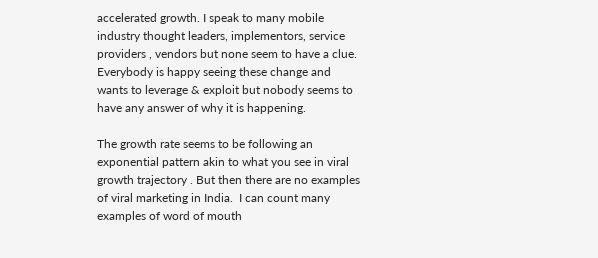accelerated growth. I speak to many mobile industry thought leaders, implementors, service providers , vendors but none seem to have a clue. Everybody is happy seeing these change and wants to leverage & exploit but nobody seems to have any answer of why it is happening.

The growth rate seems to be following an exponential pattern akin to what you see in viral growth trajectory . But then there are no examples of viral marketing in India.  I can count many examples of word of mouth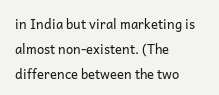in India but viral marketing is almost non-existent. (The difference between the two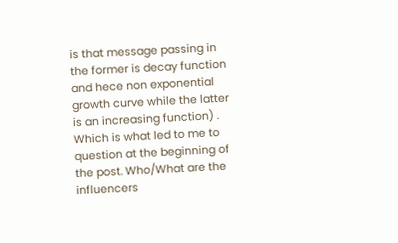is that message passing in the former is decay function and hece non exponential growth curve while the latter is an increasing function) . Which is what led to me to question at the beginning of the post. Who/What are the influencers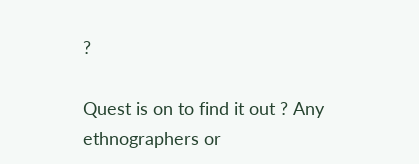?

Quest is on to find it out ? Any ethnographers or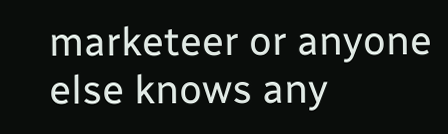marketeer or anyone else knows any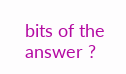bits of the answer ?